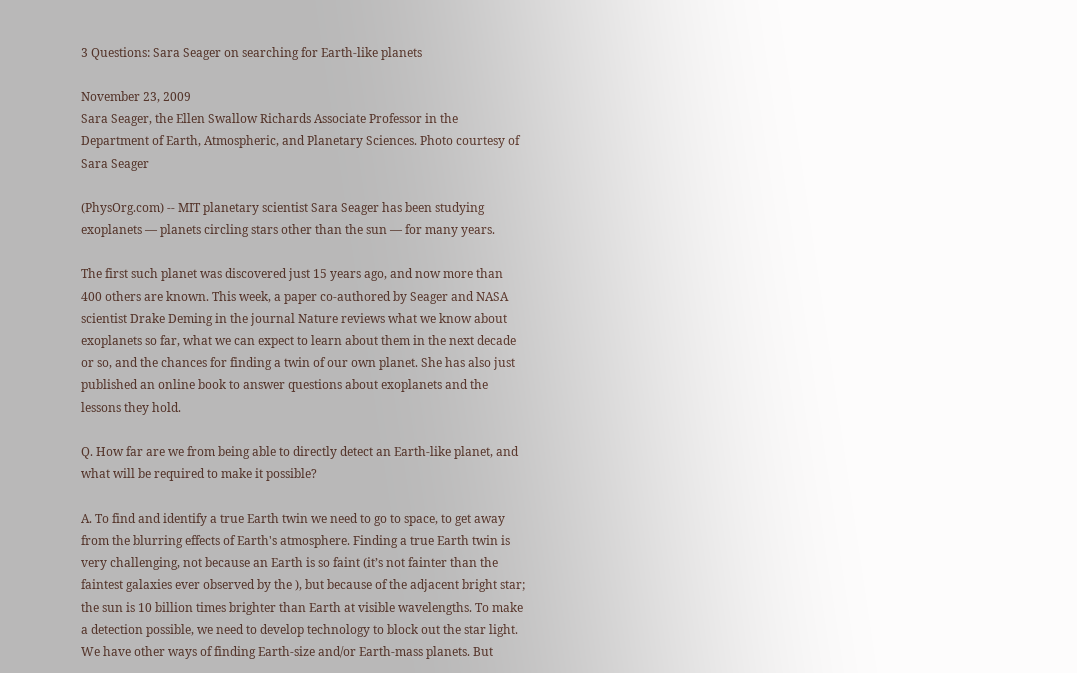3 Questions: Sara Seager on searching for Earth-like planets

November 23, 2009
Sara Seager, the Ellen Swallow Richards Associate Professor in the Department of Earth, Atmospheric, and Planetary Sciences. Photo courtesy of Sara Seager

(PhysOrg.com) -- MIT planetary scientist Sara Seager has been studying exoplanets — planets circling stars other than the sun — for many years.

The first such planet was discovered just 15 years ago, and now more than 400 others are known. This week, a paper co-authored by Seager and NASA scientist Drake Deming in the journal Nature reviews what we know about exoplanets so far, what we can expect to learn about them in the next decade or so, and the chances for finding a twin of our own planet. She has also just published an online book to answer questions about exoplanets and the lessons they hold.

Q. How far are we from being able to directly detect an Earth-like planet, and what will be required to make it possible?

A. To find and identify a true Earth twin we need to go to space, to get away from the blurring effects of Earth's atmosphere. Finding a true Earth twin is very challenging, not because an Earth is so faint (it’s not fainter than the faintest galaxies ever observed by the ), but because of the adjacent bright star; the sun is 10 billion times brighter than Earth at visible wavelengths. To make a detection possible, we need to develop technology to block out the star light. We have other ways of finding Earth-size and/or Earth-mass planets. But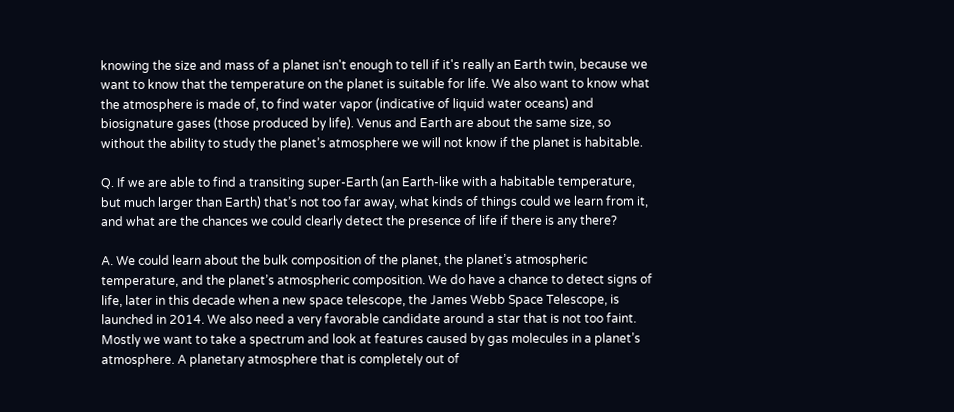knowing the size and mass of a planet isn't enough to tell if it's really an Earth twin, because we want to know that the temperature on the planet is suitable for life. We also want to know what the atmosphere is made of, to find water vapor (indicative of liquid water oceans) and biosignature gases (those produced by life). Venus and Earth are about the same size, so without the ability to study the planet’s atmosphere we will not know if the planet is habitable.

Q. If we are able to find a transiting super-Earth (an Earth-like with a habitable temperature, but much larger than Earth) that’s not too far away, what kinds of things could we learn from it, and what are the chances we could clearly detect the presence of life if there is any there?

A. We could learn about the bulk composition of the planet, the planet’s atmospheric temperature, and the planet’s atmospheric composition. We do have a chance to detect signs of life, later in this decade when a new space telescope, the James Webb Space Telescope, is launched in 2014. We also need a very favorable candidate around a star that is not too faint. Mostly we want to take a spectrum and look at features caused by gas molecules in a planet’s atmosphere. A planetary atmosphere that is completely out of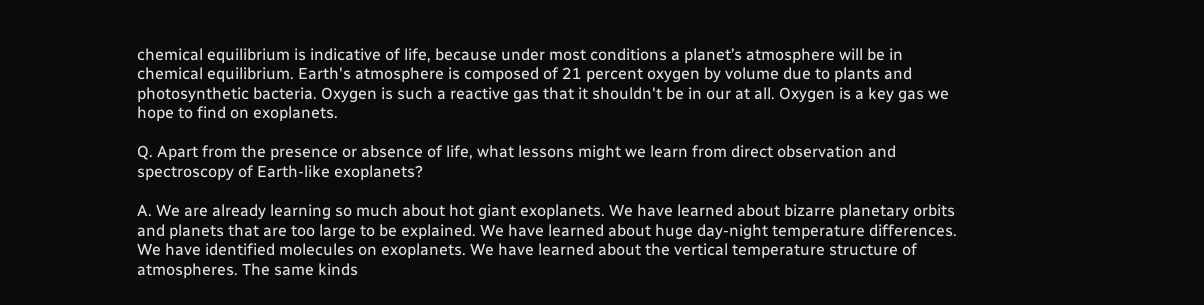chemical equilibrium is indicative of life, because under most conditions a planet’s atmosphere will be in chemical equilibrium. Earth's atmosphere is composed of 21 percent oxygen by volume due to plants and photosynthetic bacteria. Oxygen is such a reactive gas that it shouldn't be in our at all. Oxygen is a key gas we hope to find on exoplanets.

Q. Apart from the presence or absence of life, what lessons might we learn from direct observation and spectroscopy of Earth-like exoplanets?

A. We are already learning so much about hot giant exoplanets. We have learned about bizarre planetary orbits and planets that are too large to be explained. We have learned about huge day-night temperature differences. We have identified molecules on exoplanets. We have learned about the vertical temperature structure of atmospheres. The same kinds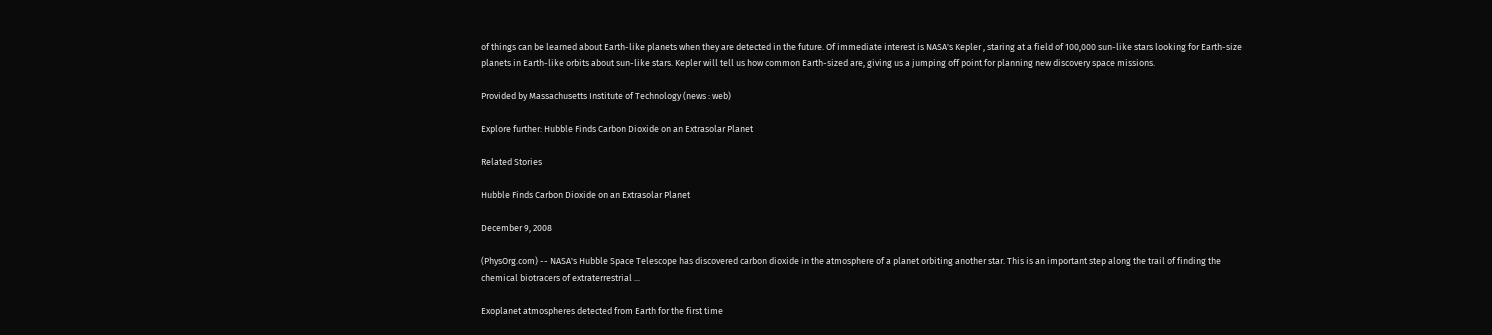of things can be learned about Earth-like planets when they are detected in the future. Of immediate interest is NASA's Kepler , staring at a field of 100,000 sun-like stars looking for Earth-size planets in Earth-like orbits about sun-like stars. Kepler will tell us how common Earth-sized are, giving us a jumping off point for planning new discovery space missions.

Provided by Massachusetts Institute of Technology (news : web)

Explore further: Hubble Finds Carbon Dioxide on an Extrasolar Planet

Related Stories

Hubble Finds Carbon Dioxide on an Extrasolar Planet

December 9, 2008

(PhysOrg.com) -- NASA's Hubble Space Telescope has discovered carbon dioxide in the atmosphere of a planet orbiting another star. This is an important step along the trail of finding the chemical biotracers of extraterrestrial ...

Exoplanet atmospheres detected from Earth for the first time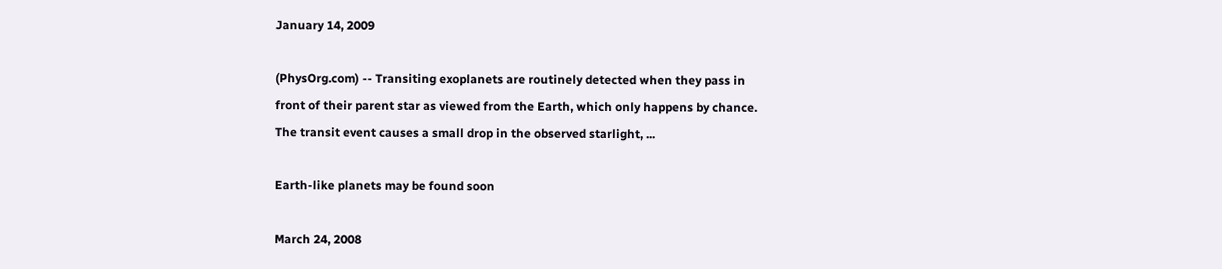January 14, 2009

(PhysOrg.com) -- Transiting exoplanets are routinely detected when they pass in front of their parent star as viewed from the Earth, which only happens by chance. The transit event causes a small drop in the observed starlight, ...

Earth-like planets may be found soon

March 24, 2008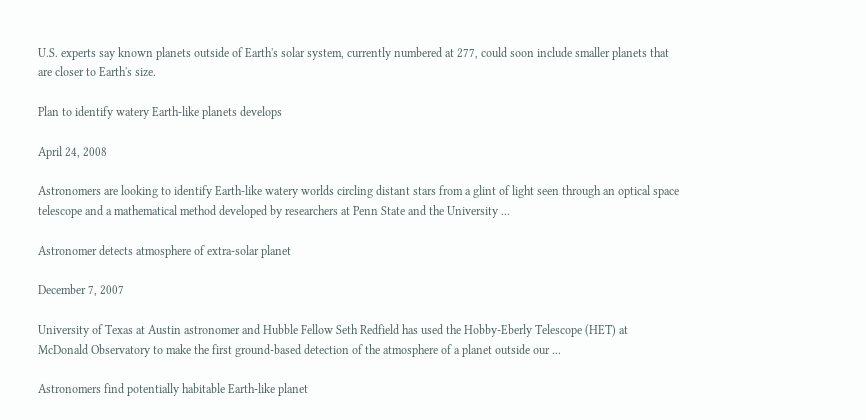U.S. experts say known planets outside of Earth's solar system, currently numbered at 277, could soon include smaller planets that are closer to Earth's size.

Plan to identify watery Earth-like planets develops

April 24, 2008

Astronomers are looking to identify Earth-like watery worlds circling distant stars from a glint of light seen through an optical space telescope and a mathematical method developed by researchers at Penn State and the University ...

Astronomer detects atmosphere of extra-solar planet

December 7, 2007

University of Texas at Austin astronomer and Hubble Fellow Seth Redfield has used the Hobby-Eberly Telescope (HET) at McDonald Observatory to make the first ground-based detection of the atmosphere of a planet outside our ...

Astronomers find potentially habitable Earth-like planet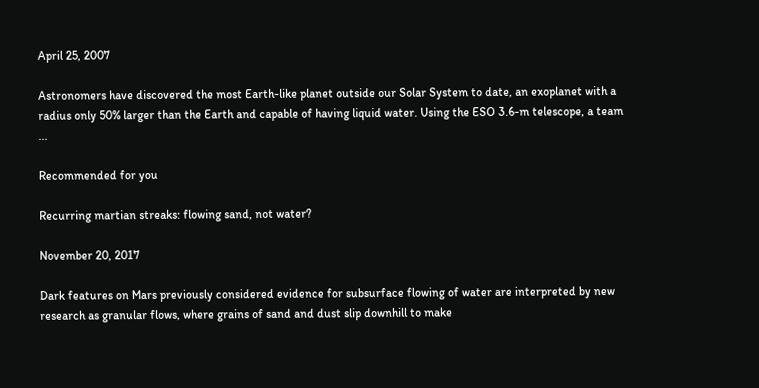April 25, 2007

Astronomers have discovered the most Earth-like planet outside our Solar System to date, an exoplanet with a radius only 50% larger than the Earth and capable of having liquid water. Using the ESO 3.6-m telescope, a team ...

Recommended for you

Recurring martian streaks: flowing sand, not water?

November 20, 2017

Dark features on Mars previously considered evidence for subsurface flowing of water are interpreted by new research as granular flows, where grains of sand and dust slip downhill to make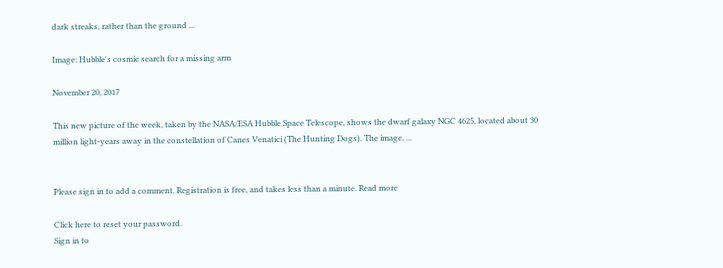dark streaks, rather than the ground ...

Image: Hubble's cosmic search for a missing arm

November 20, 2017

This new picture of the week, taken by the NASA/ESA Hubble Space Telescope, shows the dwarf galaxy NGC 4625, located about 30 million light-years away in the constellation of Canes Venatici (The Hunting Dogs). The image, ...


Please sign in to add a comment. Registration is free, and takes less than a minute. Read more

Click here to reset your password.
Sign in to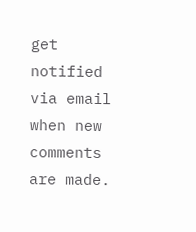get notified via email when new comments are made.